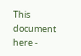This document here -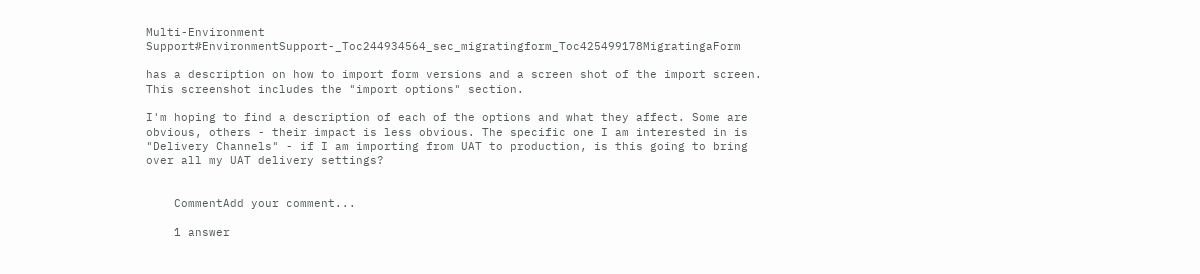Multi-Environment Support#EnvironmentSupport-_Toc244934564_sec_migratingform_Toc425499178MigratingaForm

has a description on how to import form versions and a screen shot of the import screen. This screenshot includes the "import options" section.

I'm hoping to find a description of each of the options and what they affect. Some are obvious, others - their impact is less obvious. The specific one I am interested in is "Delivery Channels" - if I am importing from UAT to production, is this going to bring over all my UAT delivery settings?


    CommentAdd your comment...

    1 answer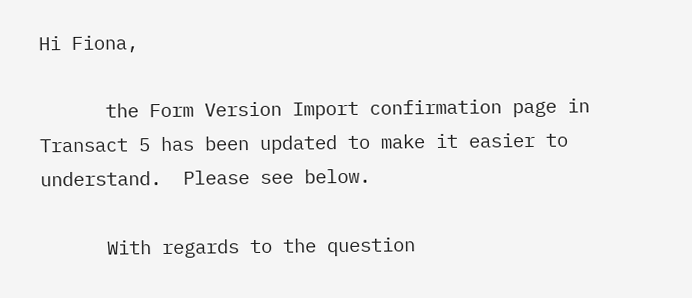Hi Fiona,

      the Form Version Import confirmation page in Transact 5 has been updated to make it easier to understand.  Please see below.

      With regards to the question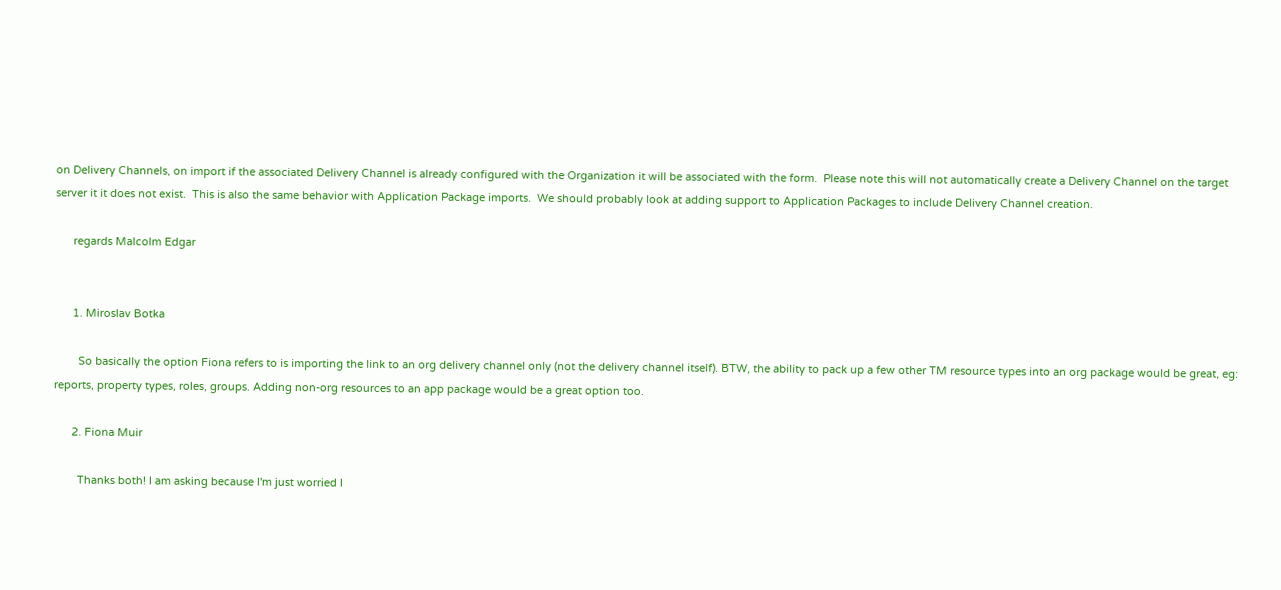on Delivery Channels, on import if the associated Delivery Channel is already configured with the Organization it will be associated with the form.  Please note this will not automatically create a Delivery Channel on the target server it it does not exist.  This is also the same behavior with Application Package imports.  We should probably look at adding support to Application Packages to include Delivery Channel creation.

      regards Malcolm Edgar


      1. Miroslav Botka

        So basically the option Fiona refers to is importing the link to an org delivery channel only (not the delivery channel itself). BTW, the ability to pack up a few other TM resource types into an org package would be great, eg: reports, property types, roles, groups. Adding non-org resources to an app package would be a great option too.

      2. Fiona Muir

        Thanks both! I am asking because I'm just worried I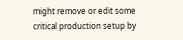might remove or edit some critical production setup by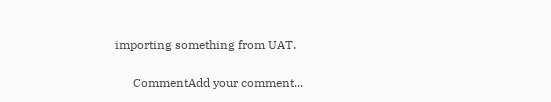importing something from UAT.

      CommentAdd your comment...